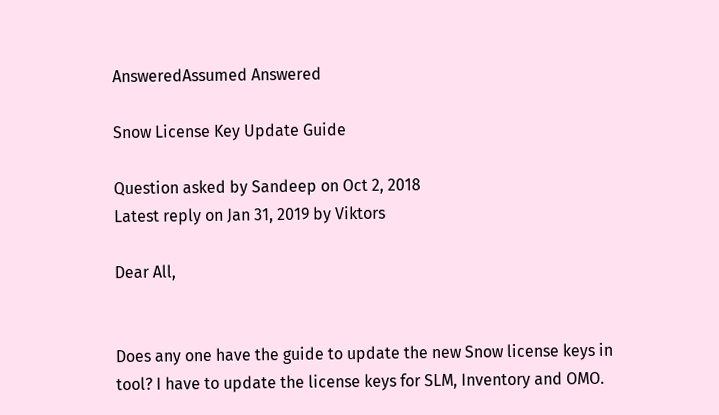AnsweredAssumed Answered

Snow License Key Update Guide

Question asked by Sandeep on Oct 2, 2018
Latest reply on Jan 31, 2019 by Viktors

Dear All,


Does any one have the guide to update the new Snow license keys in tool? I have to update the license keys for SLM, Inventory and OMO.